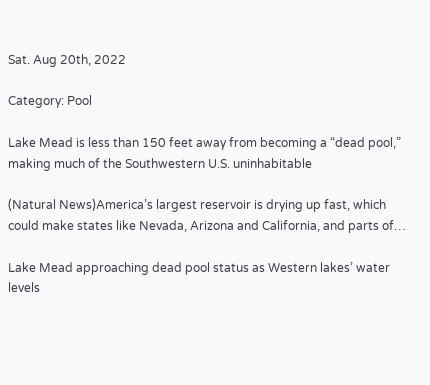Sat. Aug 20th, 2022

Category: Pool

Lake Mead is less than 150 feet away from becoming a “dead pool,” making much of the Southwestern U.S. uninhabitable

(Natural News)America’s largest reservoir is drying up fast, which could make states like Nevada, Arizona and California, and parts of…

Lake Mead approaching dead pool status as Western lakes’ water levels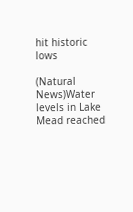hit historic lows

(Natural News)Water levels in Lake Mead reached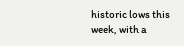historic lows this week, with a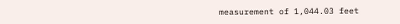measurement of 1,044.03 feet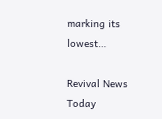marking its lowest…

Revival News Today